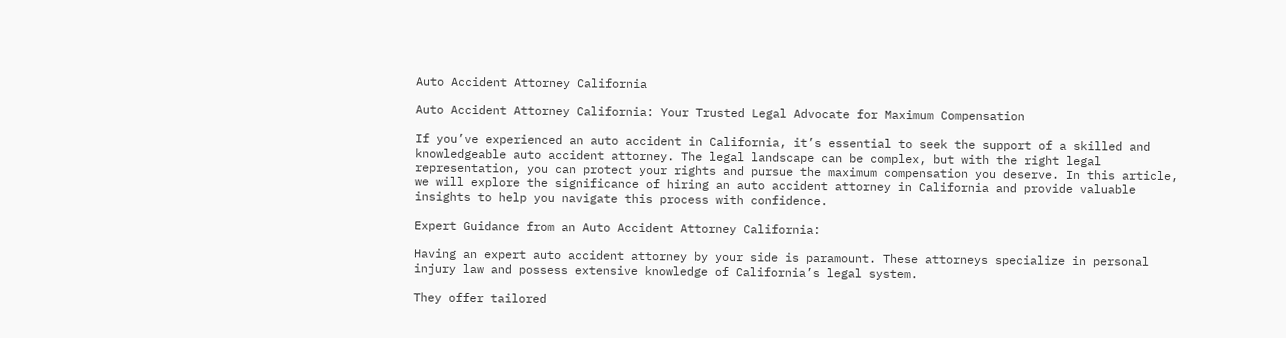Auto Accident Attorney California

Auto Accident Attorney California: Your Trusted Legal Advocate for Maximum Compensation

If you’ve experienced an auto accident in California, it’s essential to seek the support of a skilled and knowledgeable auto accident attorney. The legal landscape can be complex, but with the right legal representation, you can protect your rights and pursue the maximum compensation you deserve. In this article, we will explore the significance of hiring an auto accident attorney in California and provide valuable insights to help you navigate this process with confidence.

Expert Guidance from an Auto Accident Attorney California:

Having an expert auto accident attorney by your side is paramount. These attorneys specialize in personal injury law and possess extensive knowledge of California’s legal system.

They offer tailored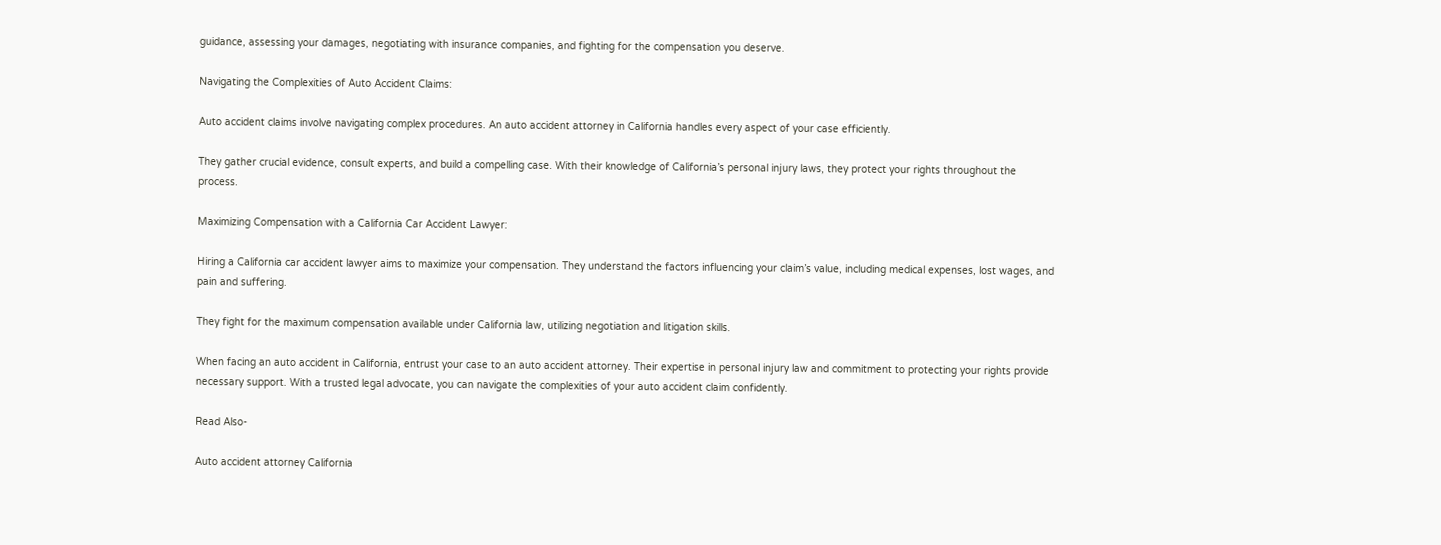guidance, assessing your damages, negotiating with insurance companies, and fighting for the compensation you deserve.

Navigating the Complexities of Auto Accident Claims:

Auto accident claims involve navigating complex procedures. An auto accident attorney in California handles every aspect of your case efficiently.

They gather crucial evidence, consult experts, and build a compelling case. With their knowledge of California’s personal injury laws, they protect your rights throughout the process.

Maximizing Compensation with a California Car Accident Lawyer:

Hiring a California car accident lawyer aims to maximize your compensation. They understand the factors influencing your claim’s value, including medical expenses, lost wages, and pain and suffering.

They fight for the maximum compensation available under California law, utilizing negotiation and litigation skills.

When facing an auto accident in California, entrust your case to an auto accident attorney. Their expertise in personal injury law and commitment to protecting your rights provide necessary support. With a trusted legal advocate, you can navigate the complexities of your auto accident claim confidently.

Read Also-

Auto accident attorney California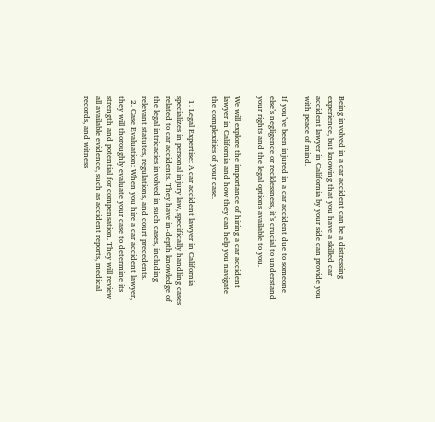Being involved in a car accident can be a distressing experience, but knowing that you have a skilled car accident lawyer in California by your side can provide you with peace of mind.

If you’ve been injured in a car accident due to someone else’s negligence or recklessness, it’s crucial to understand your rights and the legal options available to you.

We will explore the importance of hiring a car accident lawyer in California and how they can help you navigate the complexities of your case.

  1. Legal Expertise: A car accident lawyer in California specializes in personal injury law, specifically handling cases related to car accidents. They have in-depth knowledge of the legal intricacies involved in such cases, including relevant statutes, regulations, and court precedents.
  2. Case Evaluation: When you hire a car accident lawyer, they will thoroughly evaluate your case to determine its strength and potential for compensation. They will review all available evidence, such as accident reports, medical records, and witness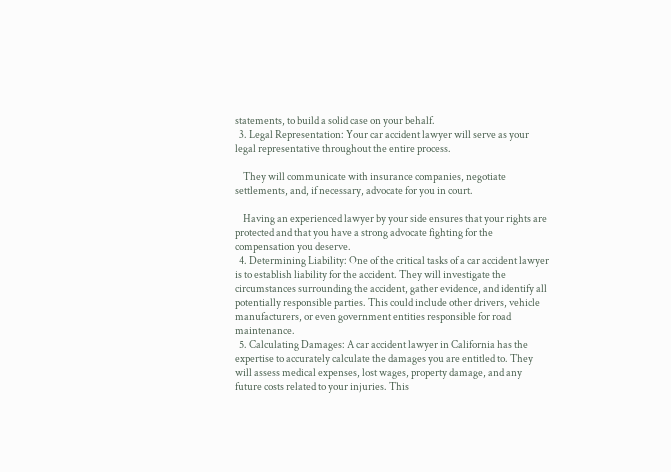statements, to build a solid case on your behalf.
  3. Legal Representation: Your car accident lawyer will serve as your legal representative throughout the entire process.

    They will communicate with insurance companies, negotiate settlements, and, if necessary, advocate for you in court.

    Having an experienced lawyer by your side ensures that your rights are protected and that you have a strong advocate fighting for the compensation you deserve.
  4. Determining Liability: One of the critical tasks of a car accident lawyer is to establish liability for the accident. They will investigate the circumstances surrounding the accident, gather evidence, and identify all potentially responsible parties. This could include other drivers, vehicle manufacturers, or even government entities responsible for road maintenance.
  5. Calculating Damages: A car accident lawyer in California has the expertise to accurately calculate the damages you are entitled to. They will assess medical expenses, lost wages, property damage, and any future costs related to your injuries. This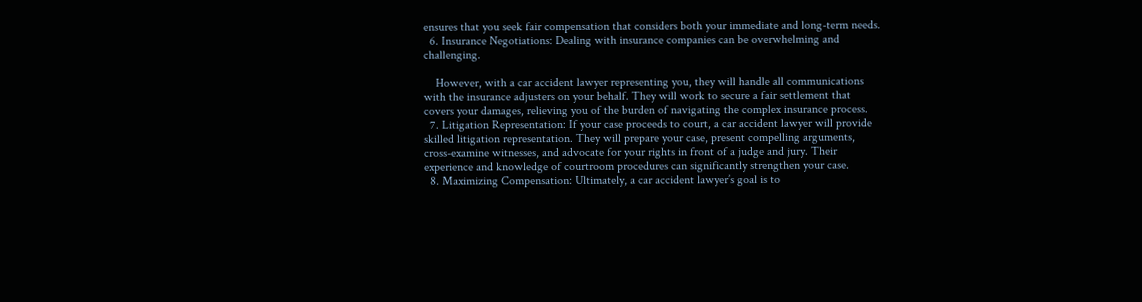ensures that you seek fair compensation that considers both your immediate and long-term needs.
  6. Insurance Negotiations: Dealing with insurance companies can be overwhelming and challenging.

    However, with a car accident lawyer representing you, they will handle all communications with the insurance adjusters on your behalf. They will work to secure a fair settlement that covers your damages, relieving you of the burden of navigating the complex insurance process.
  7. Litigation Representation: If your case proceeds to court, a car accident lawyer will provide skilled litigation representation. They will prepare your case, present compelling arguments, cross-examine witnesses, and advocate for your rights in front of a judge and jury. Their experience and knowledge of courtroom procedures can significantly strengthen your case.
  8. Maximizing Compensation: Ultimately, a car accident lawyer’s goal is to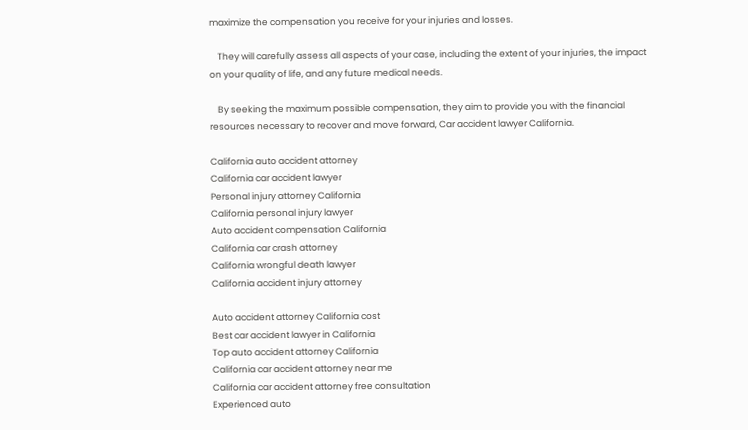maximize the compensation you receive for your injuries and losses.

    They will carefully assess all aspects of your case, including the extent of your injuries, the impact on your quality of life, and any future medical needs.

    By seeking the maximum possible compensation, they aim to provide you with the financial resources necessary to recover and move forward, Car accident lawyer California.

California auto accident attorney
California car accident lawyer
Personal injury attorney California
California personal injury lawyer
Auto accident compensation California
California car crash attorney
California wrongful death lawyer
California accident injury attorney

Auto accident attorney California cost
Best car accident lawyer in California
Top auto accident attorney California
California car accident attorney near me
California car accident attorney free consultation
Experienced auto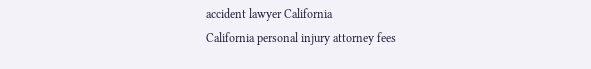accident lawyer California
California personal injury attorney fees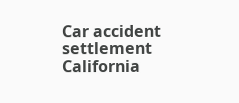Car accident settlement California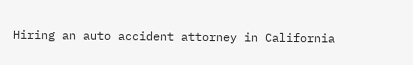Hiring an auto accident attorney in California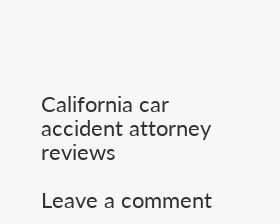California car accident attorney reviews

Leave a comment